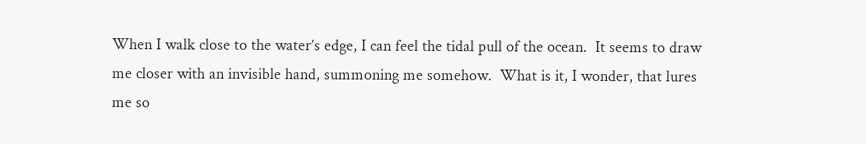When I walk close to the water’s edge, I can feel the tidal pull of the ocean.  It seems to draw me closer with an invisible hand, summoning me somehow.  What is it, I wonder, that lures me so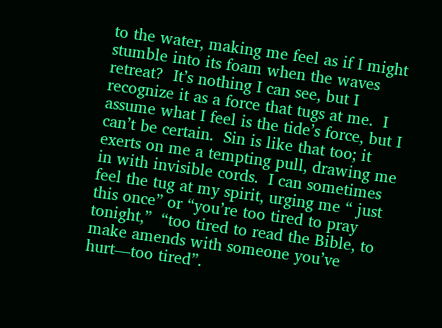to the water, making me feel as if I might stumble into its foam when the waves retreat?  It’s nothing I can see, but I recognize it as a force that tugs at me.  I assume what I feel is the tide’s force, but I can’t be certain.  Sin is like that too; it exerts on me a tempting pull, drawing me in with invisible cords.  I can sometimes feel the tug at my spirit, urging me “ just this once” or “you’re too tired to pray tonight,”  “too tired to read the Bible, to make amends with someone you’ve hurt—too tired”.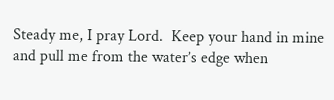Steady me, I pray Lord.  Keep your hand in mine and pull me from the water’s edge when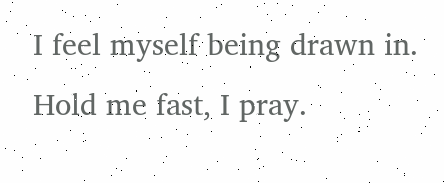I feel myself being drawn in.  Hold me fast, I pray.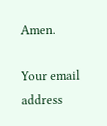Amen.

Your email address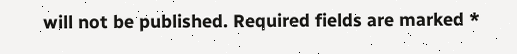will not be published. Required fields are marked *